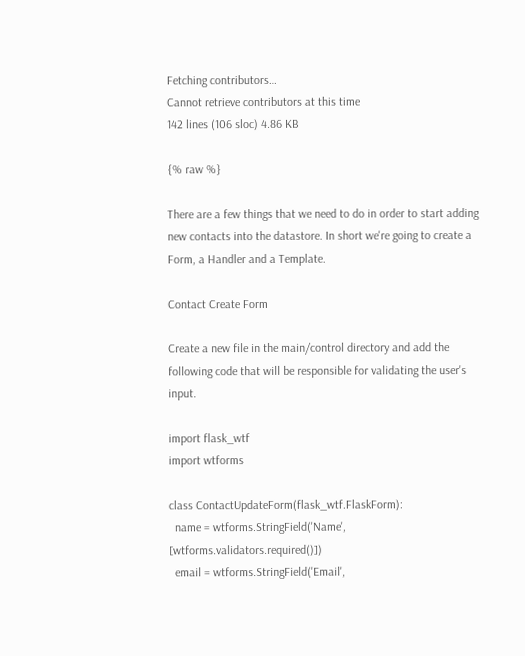Fetching contributors…
Cannot retrieve contributors at this time
142 lines (106 sloc) 4.86 KB

{% raw %}

There are a few things that we need to do in order to start adding new contacts into the datastore. In short we're going to create a Form, a Handler and a Template.

Contact Create Form

Create a new file in the main/control directory and add the following code that will be responsible for validating the user's input.

import flask_wtf
import wtforms

class ContactUpdateForm(flask_wtf.FlaskForm):
  name = wtforms.StringField('Name', [wtforms.validators.required()])
  email = wtforms.StringField('Email',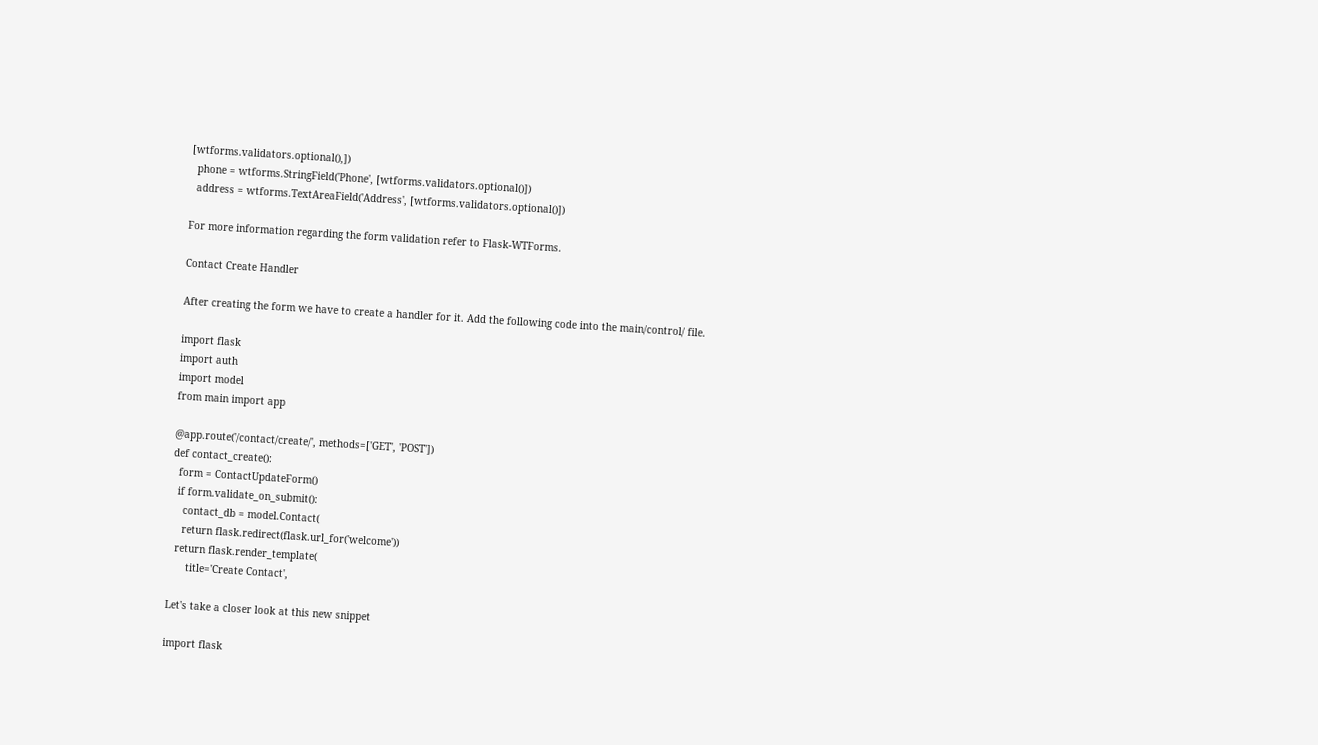[wtforms.validators.optional(),])
  phone = wtforms.StringField('Phone', [wtforms.validators.optional()])
  address = wtforms.TextAreaField('Address', [wtforms.validators.optional()])

For more information regarding the form validation refer to Flask-WTForms.

Contact Create Handler

After creating the form we have to create a handler for it. Add the following code into the main/control/ file.

import flask
import auth
import model
from main import app

@app.route('/contact/create/', methods=['GET', 'POST'])
def contact_create():
  form = ContactUpdateForm()
  if form.validate_on_submit():
    contact_db = model.Contact(
    return flask.redirect(flask.url_for('welcome'))
  return flask.render_template(
      title='Create Contact',

Let's take a closer look at this new snippet

import flask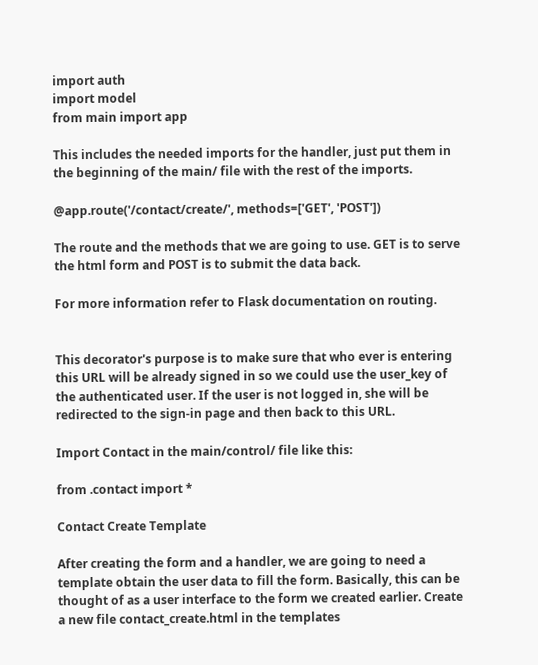import auth
import model
from main import app

This includes the needed imports for the handler, just put them in the beginning of the main/ file with the rest of the imports.

@app.route('/contact/create/', methods=['GET', 'POST'])

The route and the methods that we are going to use. GET is to serve the html form and POST is to submit the data back.

For more information refer to Flask documentation on routing.


This decorator's purpose is to make sure that who ever is entering this URL will be already signed in so we could use the user_key of the authenticated user. If the user is not logged in, she will be redirected to the sign-in page and then back to this URL.

Import Contact in the main/control/ file like this:

from .contact import *

Contact Create Template

After creating the form and a handler, we are going to need a template obtain the user data to fill the form. Basically, this can be thought of as a user interface to the form we created earlier. Create a new file contact_create.html in the templates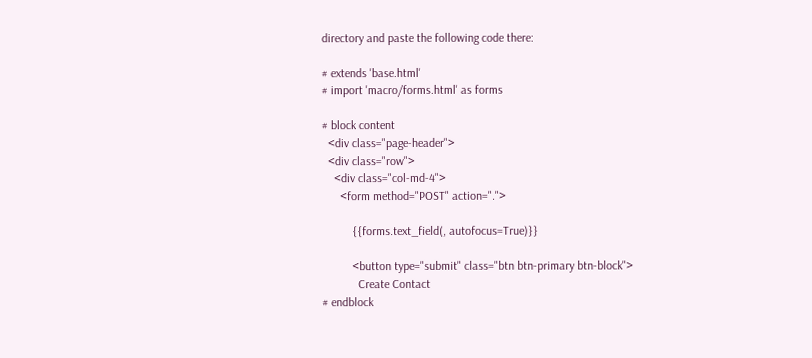directory and paste the following code there:

# extends 'base.html'
# import 'macro/forms.html' as forms

# block content
  <div class="page-header">
  <div class="row">
    <div class="col-md-4">
      <form method="POST" action=".">

          {{forms.text_field(, autofocus=True)}}

          <button type="submit" class="btn btn-primary btn-block">
            Create Contact
# endblock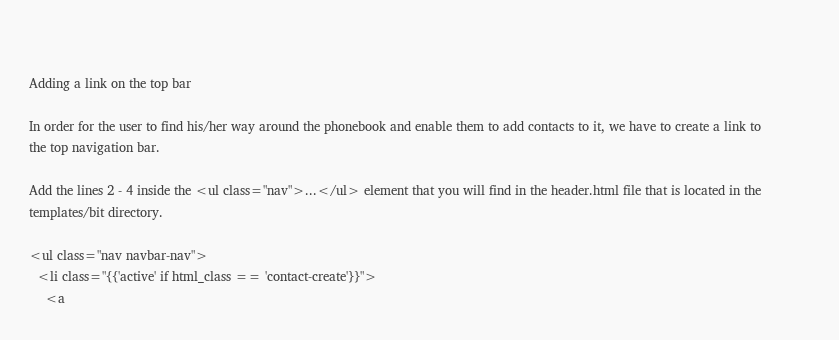Adding a link on the top bar

In order for the user to find his/her way around the phonebook and enable them to add contacts to it, we have to create a link to the top navigation bar.

Add the lines 2 - 4 inside the <ul class="nav">...</ul> element that you will find in the header.html file that is located in the templates/bit directory.

<ul class="nav navbar-nav">
  <li class="{{'active' if html_class == 'contact-create'}}">
    <a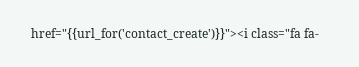href="{{url_for('contact_create')}}"><i class="fa fa-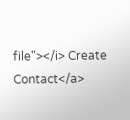file"></i> Create Contact</a>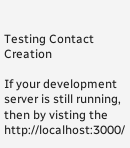Testing Contact Creation

If your development server is still running, then by visting the http://localhost:3000/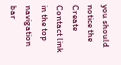you should notice the Create Contact link in the top navigation bar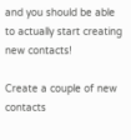and you should be able to actually start creating new contacts!

Create a couple of new contacts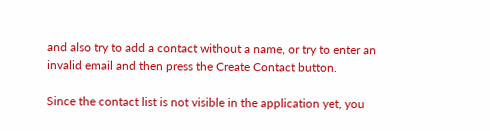and also try to add a contact without a name, or try to enter an invalid email and then press the Create Contact button.

Since the contact list is not visible in the application yet, you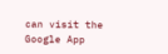can visit the Google App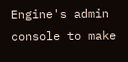Engine's admin console to make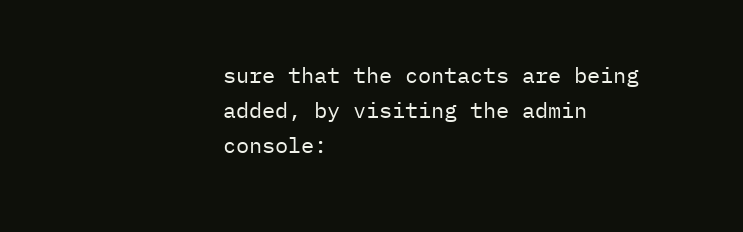sure that the contacts are being added, by visiting the admin console: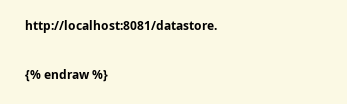http://localhost:8081/datastore.

{% endraw %}